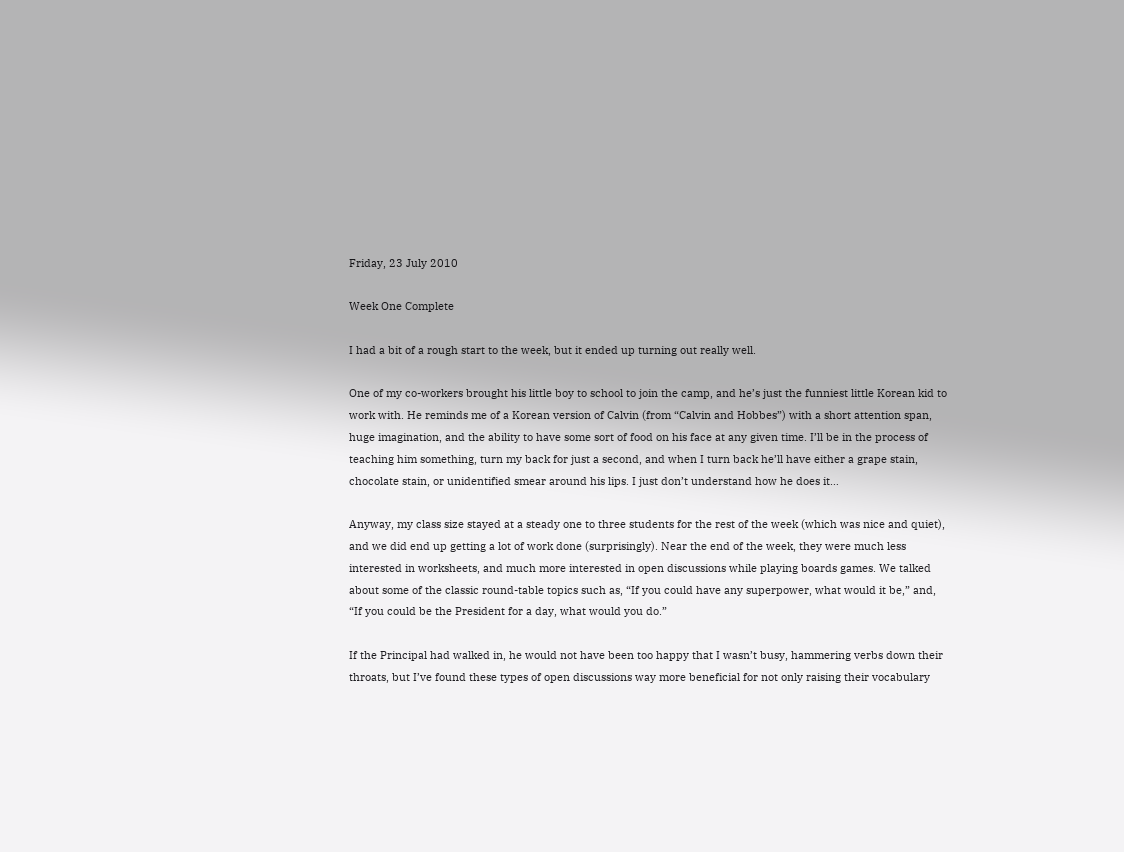Friday, 23 July 2010

Week One Complete

I had a bit of a rough start to the week, but it ended up turning out really well.

One of my co-workers brought his little boy to school to join the camp, and he’s just the funniest little Korean kid to work with. He reminds me of a Korean version of Calvin (from “Calvin and Hobbes”) with a short attention span, huge imagination, and the ability to have some sort of food on his face at any given time. I’ll be in the process of teaching him something, turn my back for just a second, and when I turn back he’ll have either a grape stain, chocolate stain, or unidentified smear around his lips. I just don’t understand how he does it…

Anyway, my class size stayed at a steady one to three students for the rest of the week (which was nice and quiet), and we did end up getting a lot of work done (surprisingly). Near the end of the week, they were much less interested in worksheets, and much more interested in open discussions while playing boards games. We talked about some of the classic round-table topics such as, “If you could have any superpower, what would it be,” and, “If you could be the President for a day, what would you do.”

If the Principal had walked in, he would not have been too happy that I wasn’t busy, hammering verbs down their throats, but I’ve found these types of open discussions way more beneficial for not only raising their vocabulary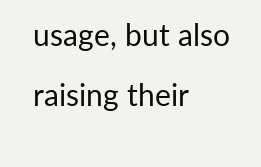usage, but also raising their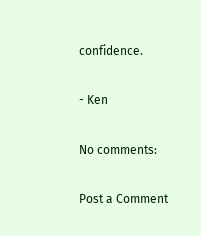confidence.

- Ken

No comments:

Post a Comment